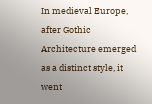In medieval Europe, after Gothic Architecture emerged as a distinct style, it went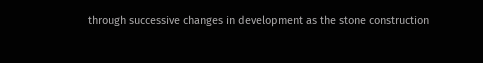through successive changes in development as the stone construction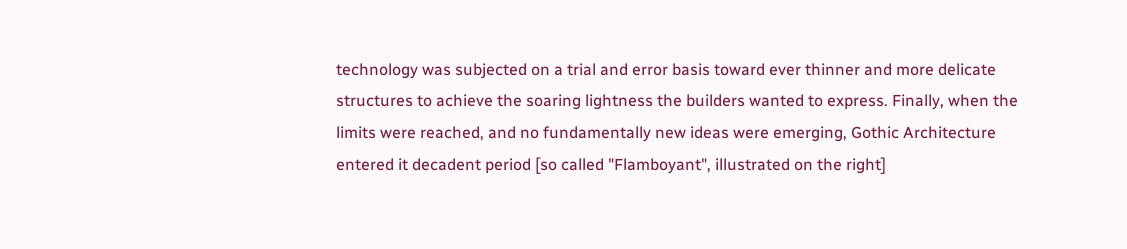technology was subjected on a trial and error basis toward ever thinner and more delicate structures to achieve the soaring lightness the builders wanted to express. Finally, when the limits were reached, and no fundamentally new ideas were emerging, Gothic Architecture entered it decadent period [so called "Flamboyant", illustrated on the right]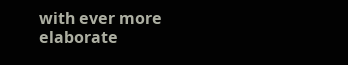with ever more elaborate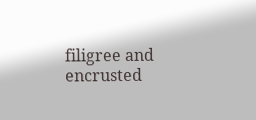filigree and encrusted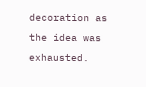decoration as the idea was exhausted.